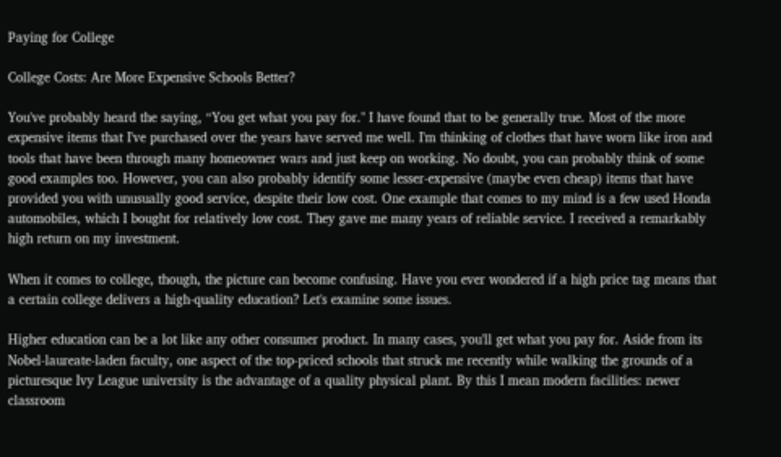Paying for College

College Costs: Are More Expensive Schools Better?

You've probably heard the saying, “You get what you pay for." I have found that to be generally true. Most of the more expensive items that I've purchased over the years have served me well. I'm thinking of clothes that have worn like iron and tools that have been through many homeowner wars and just keep on working. No doubt, you can probably think of some good examples too. However, you can also probably identify some lesser-expensive (maybe even cheap) items that have provided you with unusually good service, despite their low cost. One example that comes to my mind is a few used Honda automobiles, which I bought for relatively low cost. They gave me many years of reliable service. I received a remarkably high return on my investment.

When it comes to college, though, the picture can become confusing. Have you ever wondered if a high price tag means that a certain college delivers a high-quality education? Let's examine some issues.

Higher education can be a lot like any other consumer product. In many cases, you'll get what you pay for. Aside from its Nobel-laureate-laden faculty, one aspect of the top-priced schools that struck me recently while walking the grounds of a picturesque Ivy League university is the advantage of a quality physical plant. By this I mean modern facilities: newer classroom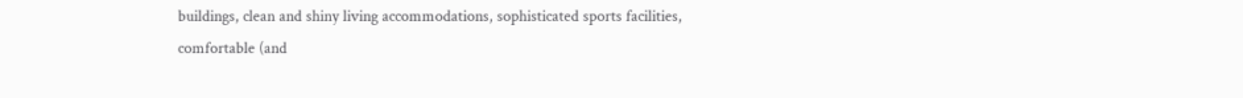buildings, clean and shiny living accommodations, sophisticated sports facilities, comfortable (and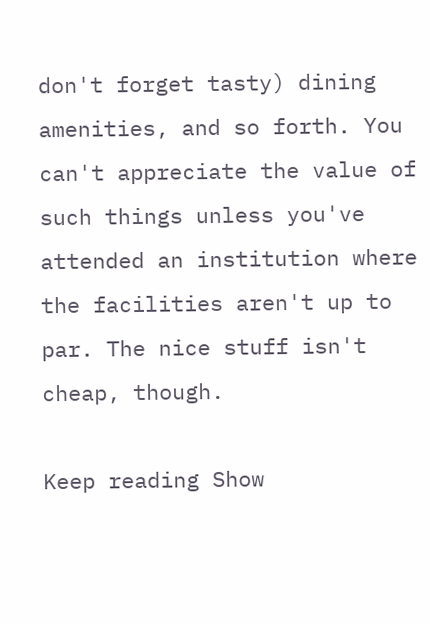don't forget tasty) dining amenities, and so forth. You can't appreciate the value of such things unless you've attended an institution where the facilities aren't up to par. The nice stuff isn't cheap, though.

Keep reading Show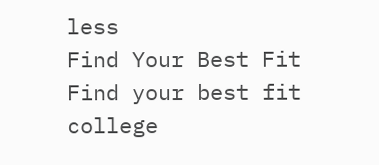less
Find Your Best Fit
Find your best fit college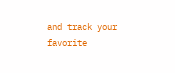and track your favorite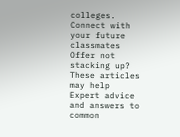colleges.
Connect with your future classmates
Offer not stacking up? These articles may help
Expert advice and answers to common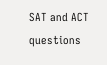SAT and ACT questions